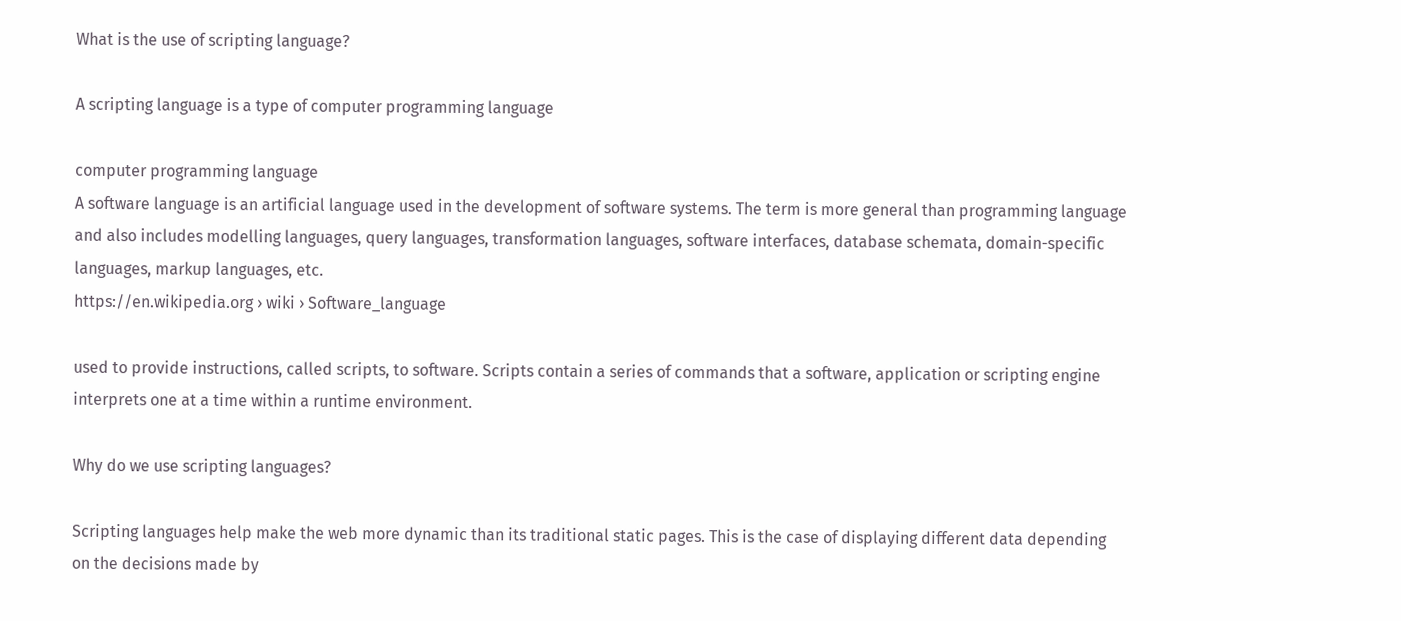What is the use of scripting language?

A scripting language is a type of computer programming language

computer programming language
A software language is an artificial language used in the development of software systems. The term is more general than programming language and also includes modelling languages, query languages, transformation languages, software interfaces, database schemata, domain-specific languages, markup languages, etc.
https://en.wikipedia.org › wiki › Software_language

used to provide instructions, called scripts, to software. Scripts contain a series of commands that a software, application or scripting engine interprets one at a time within a runtime environment.

Why do we use scripting languages?

Scripting languages help make the web more dynamic than its traditional static pages. This is the case of displaying different data depending on the decisions made by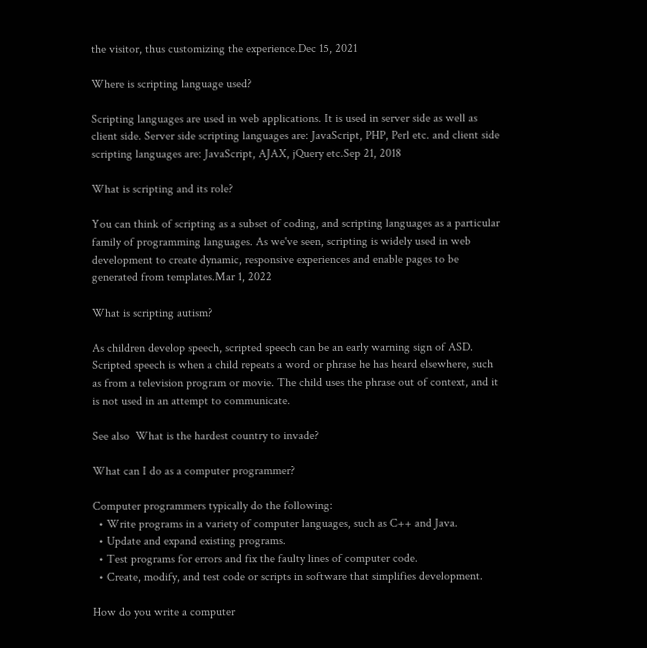the visitor, thus customizing the experience.Dec 15, 2021

Where is scripting language used?

Scripting languages are used in web applications. It is used in server side as well as client side. Server side scripting languages are: JavaScript, PHP, Perl etc. and client side scripting languages are: JavaScript, AJAX, jQuery etc.Sep 21, 2018

What is scripting and its role?

You can think of scripting as a subset of coding, and scripting languages as a particular family of programming languages. As we've seen, scripting is widely used in web development to create dynamic, responsive experiences and enable pages to be generated from templates.Mar 1, 2022

What is scripting autism?

As children develop speech, scripted speech can be an early warning sign of ASD. Scripted speech is when a child repeats a word or phrase he has heard elsewhere, such as from a television program or movie. The child uses the phrase out of context, and it is not used in an attempt to communicate.

See also  What is the hardest country to invade?

What can I do as a computer programmer?

Computer programmers typically do the following:
  • Write programs in a variety of computer languages, such as C++ and Java.
  • Update and expand existing programs.
  • Test programs for errors and fix the faulty lines of computer code.
  • Create, modify, and test code or scripts in software that simplifies development.

How do you write a computer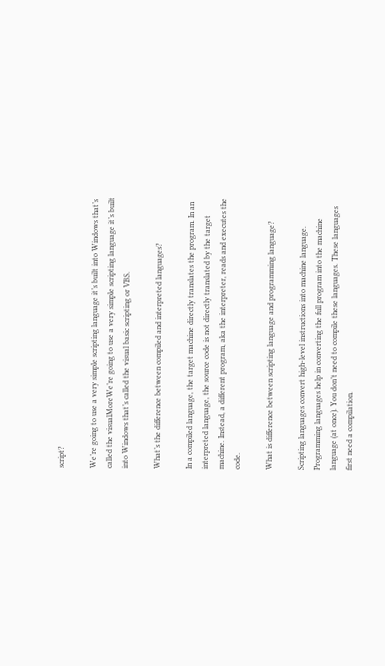script?

We’re going to use a very simple scripting language it’s built into Windows that’s called the visualMoreWe’re going to use a very simple scripting language it’s built into Windows that’s called the visual basic scripting or VBS.

What’s the difference between compiled and interpreted languages?

In a compiled language, the target machine directly translates the program. In an interpreted language, the source code is not directly translated by the target machine. Instead, a different program, aka the interpreter, reads and executes the code.

What is difference between scripting language and programming language?

Scripting languages convert high-level instructions into machine language. Programming languages help in converting the full program into the machine language (at once). You don’t need to compile these languages. These languages first need a compilation.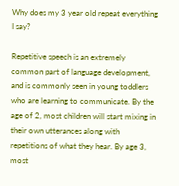Why does my 3 year old repeat everything I say?

Repetitive speech is an extremely common part of language development, and is commonly seen in young toddlers who are learning to communicate. By the age of 2, most children will start mixing in their own utterances along with repetitions of what they hear. By age 3, most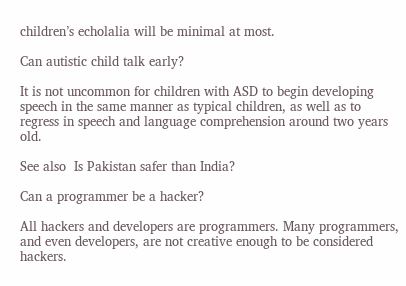children’s echolalia will be minimal at most.

Can autistic child talk early?

It is not uncommon for children with ASD to begin developing speech in the same manner as typical children, as well as to regress in speech and language comprehension around two years old.

See also  Is Pakistan safer than India?

Can a programmer be a hacker?

All hackers and developers are programmers. Many programmers, and even developers, are not creative enough to be considered hackers.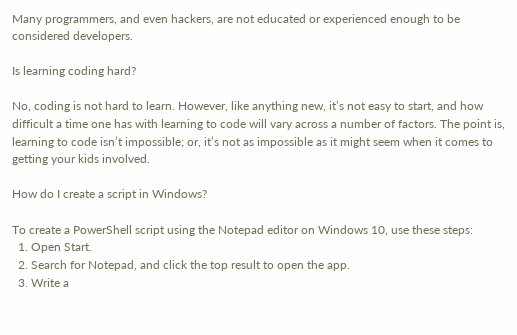Many programmers, and even hackers, are not educated or experienced enough to be considered developers.

Is learning coding hard?

No, coding is not hard to learn. However, like anything new, it’s not easy to start, and how difficult a time one has with learning to code will vary across a number of factors. The point is, learning to code isn’t impossible; or, it’s not as impossible as it might seem when it comes to getting your kids involved.

How do I create a script in Windows?

To create a PowerShell script using the Notepad editor on Windows 10, use these steps:
  1. Open Start.
  2. Search for Notepad, and click the top result to open the app.
  3. Write a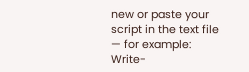new or paste your script in the text file — for example: Write-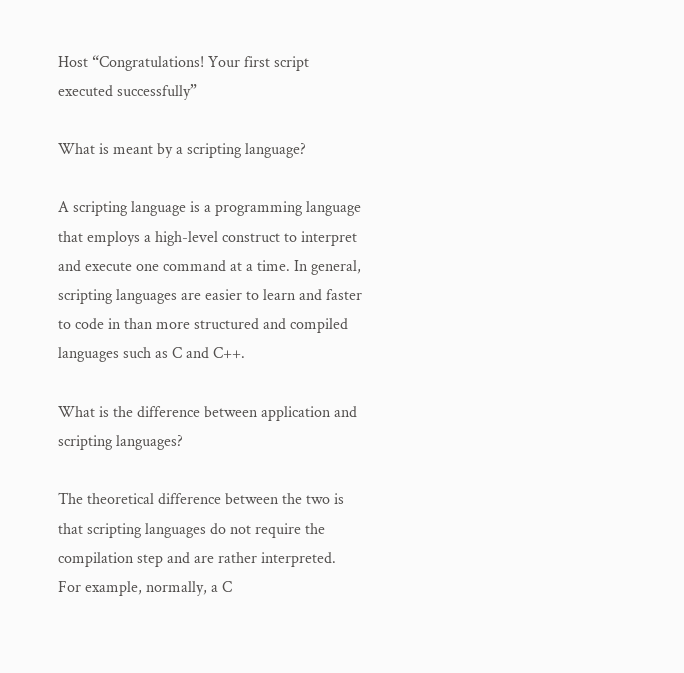Host “Congratulations! Your first script executed successfully”

What is meant by a scripting language?

A scripting language is a programming language that employs a high-level construct to interpret and execute one command at a time. In general, scripting languages are easier to learn and faster to code in than more structured and compiled languages such as C and C++.

What is the difference between application and scripting languages?

The theoretical difference between the two is that scripting languages do not require the compilation step and are rather interpreted. For example, normally, a C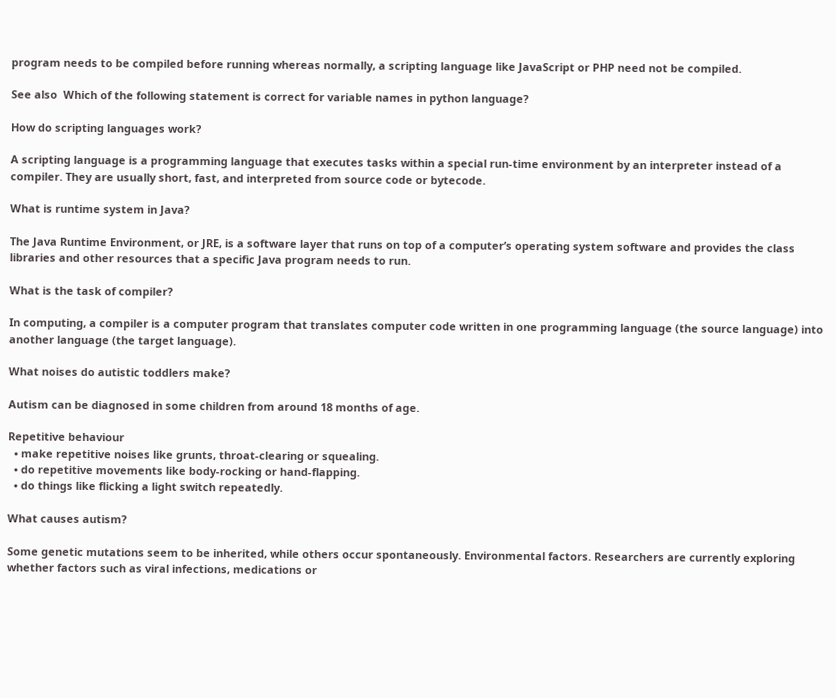program needs to be compiled before running whereas normally, a scripting language like JavaScript or PHP need not be compiled.

See also  Which of the following statement is correct for variable names in python language?

How do scripting languages work?

A scripting language is a programming language that executes tasks within a special run-time environment by an interpreter instead of a compiler. They are usually short, fast, and interpreted from source code or bytecode.

What is runtime system in Java?

The Java Runtime Environment, or JRE, is a software layer that runs on top of a computer’s operating system software and provides the class libraries and other resources that a specific Java program needs to run.

What is the task of compiler?

In computing, a compiler is a computer program that translates computer code written in one programming language (the source language) into another language (the target language).

What noises do autistic toddlers make?

Autism can be diagnosed in some children from around 18 months of age.

Repetitive behaviour
  • make repetitive noises like grunts, throat-clearing or squealing.
  • do repetitive movements like body-rocking or hand-flapping.
  • do things like flicking a light switch repeatedly.

What causes autism?

Some genetic mutations seem to be inherited, while others occur spontaneously. Environmental factors. Researchers are currently exploring whether factors such as viral infections, medications or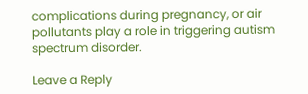complications during pregnancy, or air pollutants play a role in triggering autism spectrum disorder.

Leave a Reply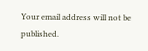Your email address will not be published.